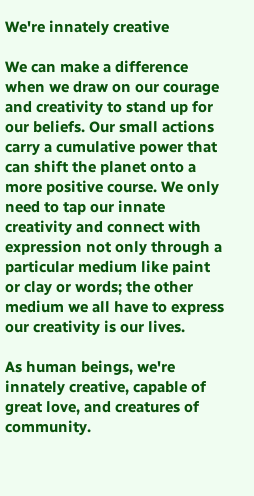We're innately creative

We can make a difference when we draw on our courage and creativity to stand up for our beliefs. Our small actions carry a cumulative power that can shift the planet onto a more positive course. We only need to tap our innate creativity and connect with expression not only through a particular medium like paint or clay or words; the other medium we all have to express our creativity is our lives.

As human beings, we're innately creative, capable of great love, and creatures of community.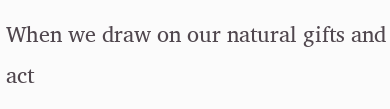When we draw on our natural gifts and act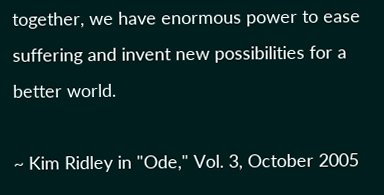together, we have enormous power to ease suffering and invent new possibilities for a better world.

~ Kim Ridley in "Ode," Vol. 3, October 2005